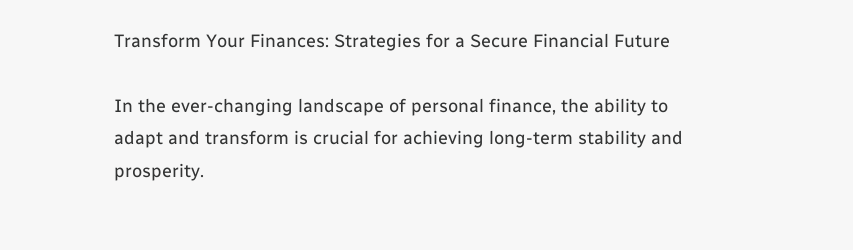Transform Your Finances: Strategies for a Secure Financial Future

In the ever-changing landscape of personal finance, the ability to adapt and transform is crucial for achieving long-term stability and prosperity.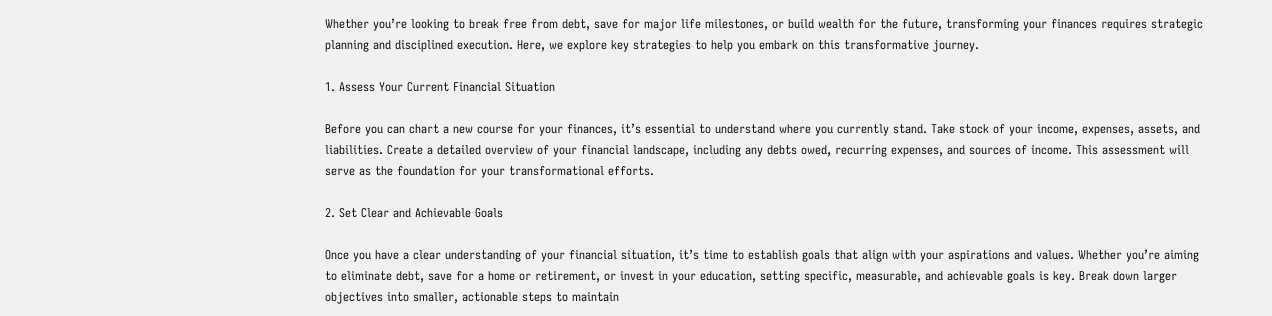Whether you’re looking to break free from debt, save for major life milestones, or build wealth for the future, transforming your finances requires strategic planning and disciplined execution. Here, we explore key strategies to help you embark on this transformative journey.

1. Assess Your Current Financial Situation

Before you can chart a new course for your finances, it’s essential to understand where you currently stand. Take stock of your income, expenses, assets, and liabilities. Create a detailed overview of your financial landscape, including any debts owed, recurring expenses, and sources of income. This assessment will serve as the foundation for your transformational efforts.

2. Set Clear and Achievable Goals

Once you have a clear understanding of your financial situation, it’s time to establish goals that align with your aspirations and values. Whether you’re aiming to eliminate debt, save for a home or retirement, or invest in your education, setting specific, measurable, and achievable goals is key. Break down larger objectives into smaller, actionable steps to maintain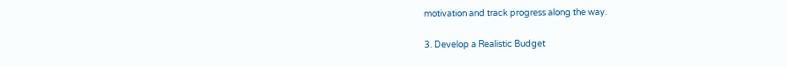motivation and track progress along the way.

3. Develop a Realistic Budget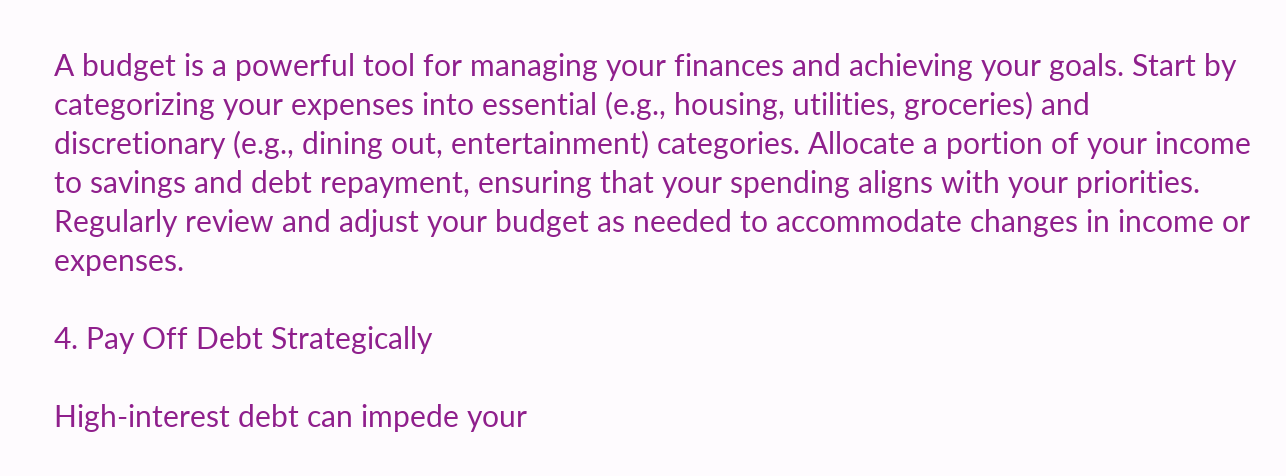A budget is a powerful tool for managing your finances and achieving your goals. Start by categorizing your expenses into essential (e.g., housing, utilities, groceries) and discretionary (e.g., dining out, entertainment) categories. Allocate a portion of your income to savings and debt repayment, ensuring that your spending aligns with your priorities. Regularly review and adjust your budget as needed to accommodate changes in income or expenses.

4. Pay Off Debt Strategically

High-interest debt can impede your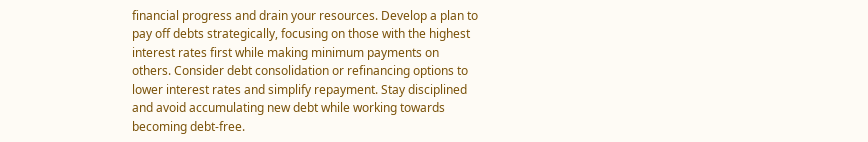financial progress and drain your resources. Develop a plan to pay off debts strategically, focusing on those with the highest interest rates first while making minimum payments on others. Consider debt consolidation or refinancing options to lower interest rates and simplify repayment. Stay disciplined and avoid accumulating new debt while working towards becoming debt-free.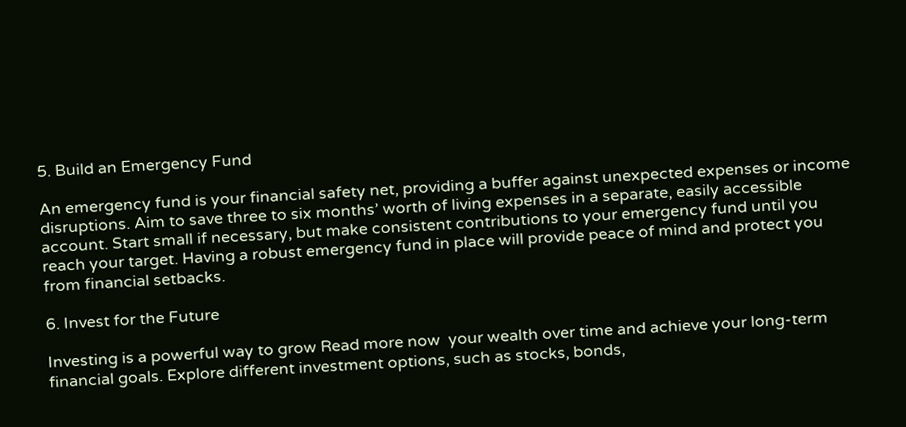5. Build an Emergency Fund

An emergency fund is your financial safety net, providing a buffer against unexpected expenses or income disruptions. Aim to save three to six months’ worth of living expenses in a separate, easily accessible account. Start small if necessary, but make consistent contributions to your emergency fund until you reach your target. Having a robust emergency fund in place will provide peace of mind and protect you from financial setbacks.

6. Invest for the Future

Investing is a powerful way to grow Read more now  your wealth over time and achieve your long-term financial goals. Explore different investment options, such as stocks, bonds,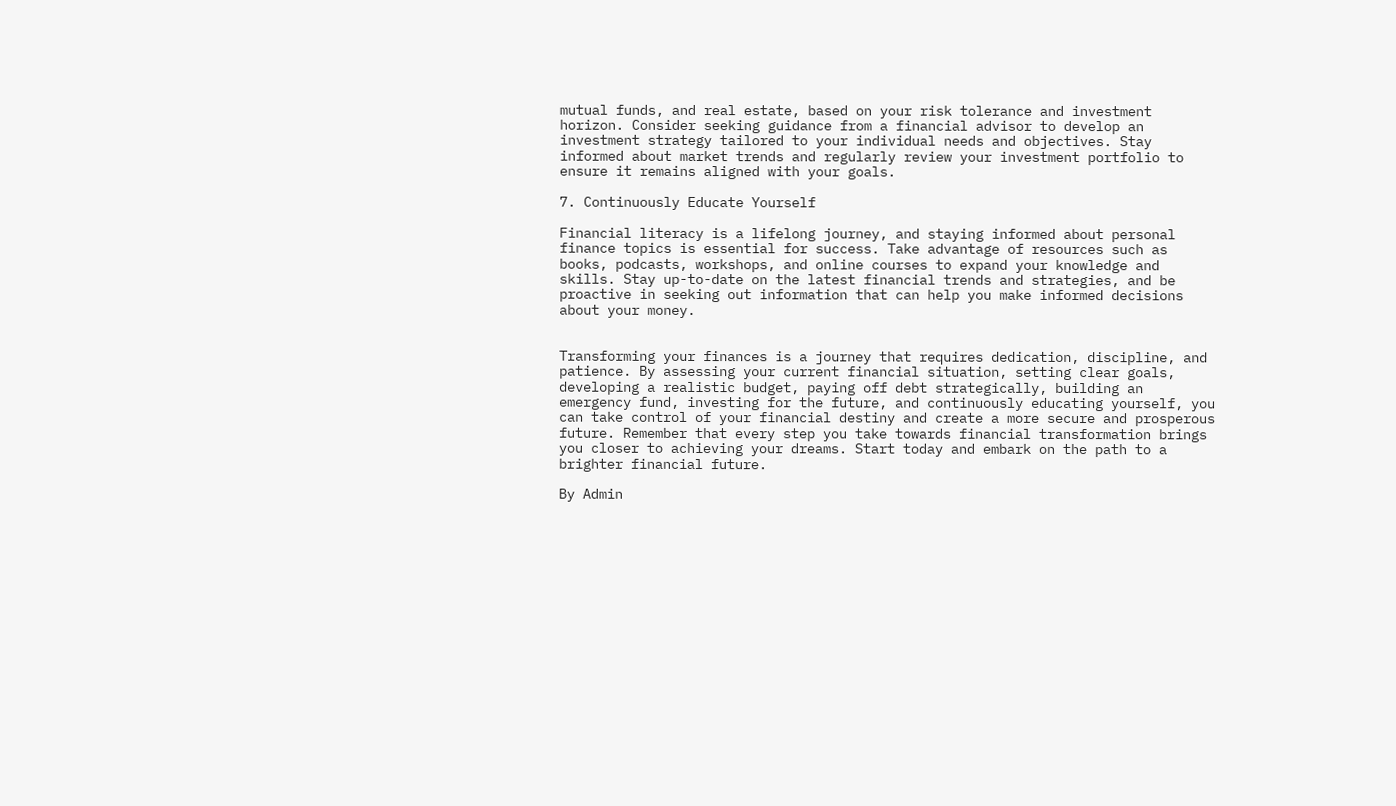mutual funds, and real estate, based on your risk tolerance and investment horizon. Consider seeking guidance from a financial advisor to develop an investment strategy tailored to your individual needs and objectives. Stay informed about market trends and regularly review your investment portfolio to ensure it remains aligned with your goals.

7. Continuously Educate Yourself

Financial literacy is a lifelong journey, and staying informed about personal finance topics is essential for success. Take advantage of resources such as books, podcasts, workshops, and online courses to expand your knowledge and skills. Stay up-to-date on the latest financial trends and strategies, and be proactive in seeking out information that can help you make informed decisions about your money.


Transforming your finances is a journey that requires dedication, discipline, and patience. By assessing your current financial situation, setting clear goals, developing a realistic budget, paying off debt strategically, building an emergency fund, investing for the future, and continuously educating yourself, you can take control of your financial destiny and create a more secure and prosperous future. Remember that every step you take towards financial transformation brings you closer to achieving your dreams. Start today and embark on the path to a brighter financial future.

By Admin